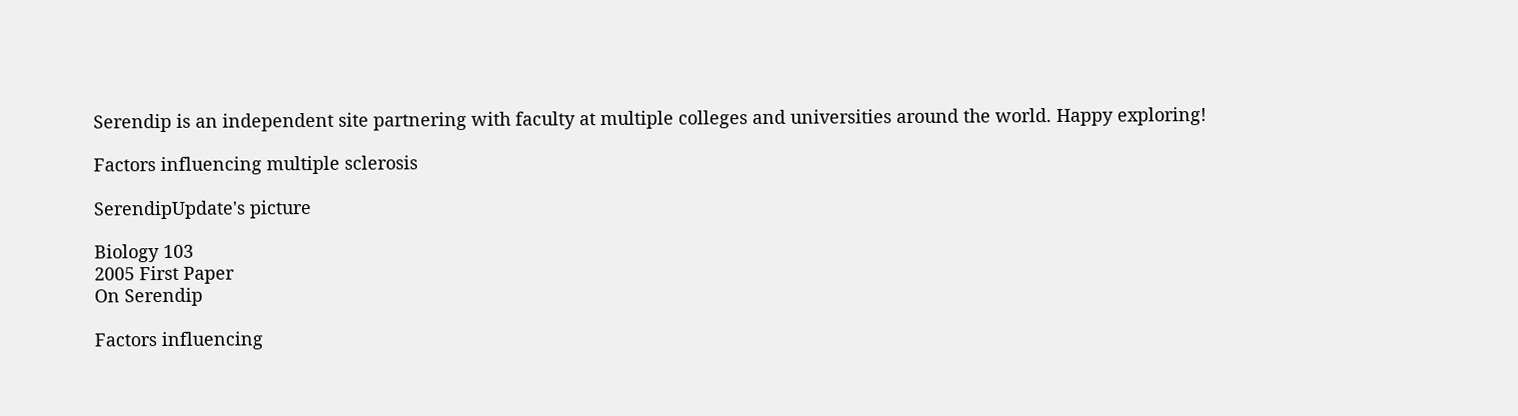Serendip is an independent site partnering with faculty at multiple colleges and universities around the world. Happy exploring!

Factors influencing multiple sclerosis

SerendipUpdate's picture

Biology 103
2005 First Paper
On Serendip

Factors influencing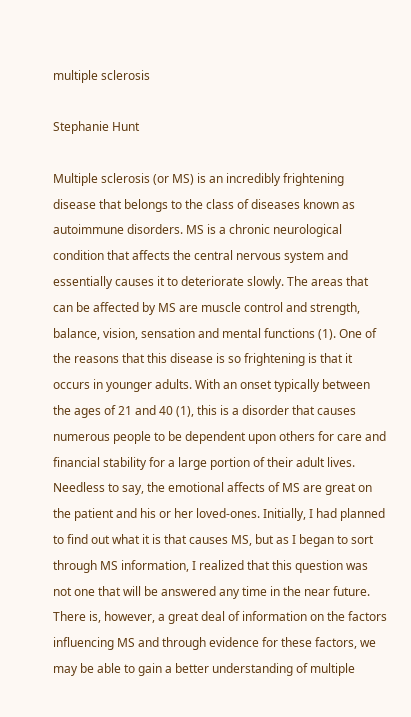multiple sclerosis

Stephanie Hunt

Multiple sclerosis (or MS) is an incredibly frightening disease that belongs to the class of diseases known as autoimmune disorders. MS is a chronic neurological condition that affects the central nervous system and essentially causes it to deteriorate slowly. The areas that can be affected by MS are muscle control and strength, balance, vision, sensation and mental functions (1). One of the reasons that this disease is so frightening is that it occurs in younger adults. With an onset typically between the ages of 21 and 40 (1), this is a disorder that causes numerous people to be dependent upon others for care and financial stability for a large portion of their adult lives. Needless to say, the emotional affects of MS are great on the patient and his or her loved-ones. Initially, I had planned to find out what it is that causes MS, but as I began to sort through MS information, I realized that this question was not one that will be answered any time in the near future. There is, however, a great deal of information on the factors influencing MS and through evidence for these factors, we may be able to gain a better understanding of multiple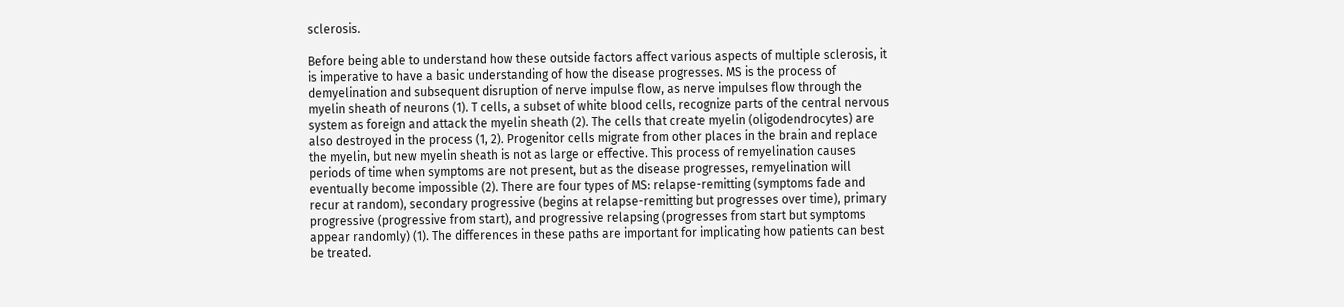sclerosis.

Before being able to understand how these outside factors affect various aspects of multiple sclerosis, it is imperative to have a basic understanding of how the disease progresses. MS is the process of demyelination and subsequent disruption of nerve impulse flow, as nerve impulses flow through the myelin sheath of neurons (1). T cells, a subset of white blood cells, recognize parts of the central nervous system as foreign and attack the myelin sheath (2). The cells that create myelin (oligodendrocytes) are also destroyed in the process (1, 2). Progenitor cells migrate from other places in the brain and replace the myelin, but new myelin sheath is not as large or effective. This process of remyelination causes periods of time when symptoms are not present, but as the disease progresses, remyelination will eventually become impossible (2). There are four types of MS: relapse-remitting (symptoms fade and recur at random), secondary progressive (begins at relapse-remitting but progresses over time), primary progressive (progressive from start), and progressive relapsing (progresses from start but symptoms appear randomly) (1). The differences in these paths are important for implicating how patients can best be treated.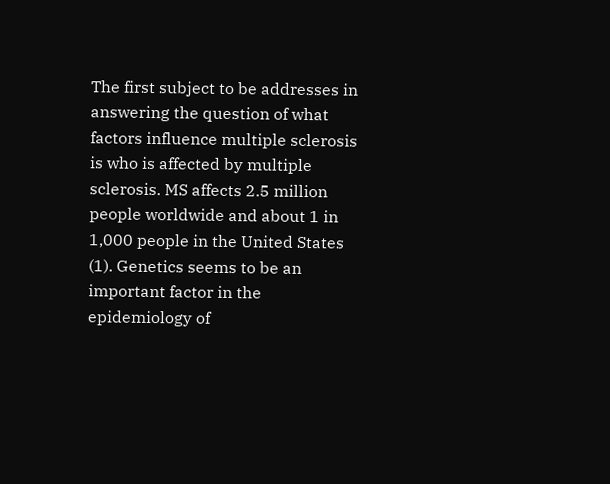The first subject to be addresses in answering the question of what factors influence multiple sclerosis is who is affected by multiple sclerosis. MS affects 2.5 million people worldwide and about 1 in 1,000 people in the United States (1). Genetics seems to be an important factor in the epidemiology of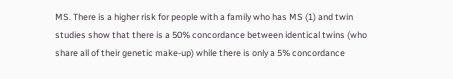MS. There is a higher risk for people with a family who has MS (1) and twin studies show that there is a 50% concordance between identical twins (who share all of their genetic make-up) while there is only a 5% concordance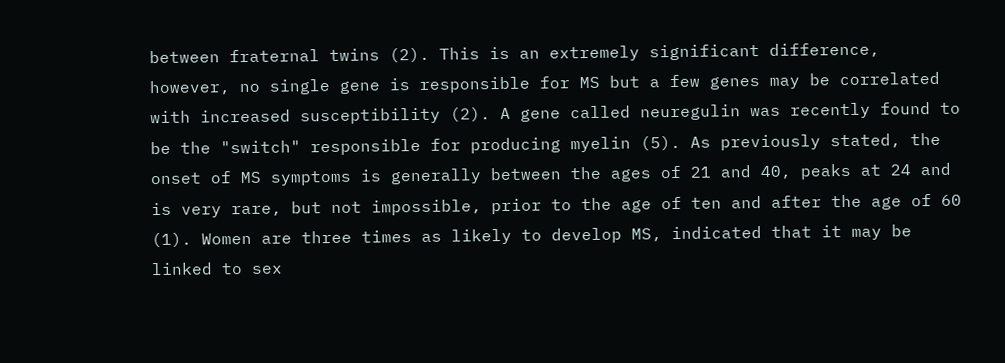between fraternal twins (2). This is an extremely significant difference, however, no single gene is responsible for MS but a few genes may be correlated with increased susceptibility (2). A gene called neuregulin was recently found to be the "switch" responsible for producing myelin (5). As previously stated, the onset of MS symptoms is generally between the ages of 21 and 40, peaks at 24 and is very rare, but not impossible, prior to the age of ten and after the age of 60 (1). Women are three times as likely to develop MS, indicated that it may be linked to sex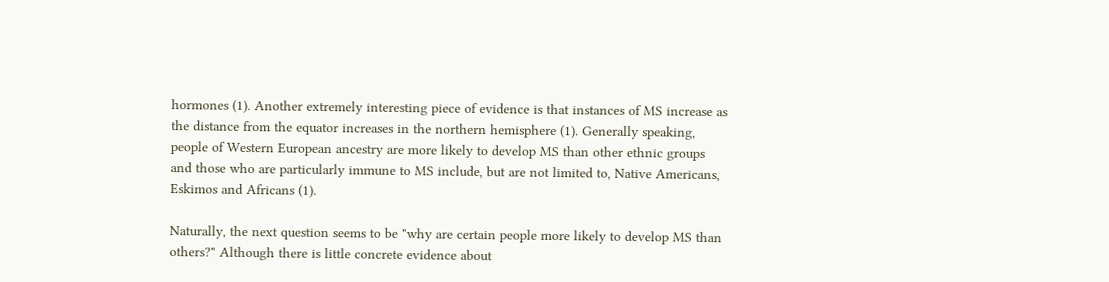hormones (1). Another extremely interesting piece of evidence is that instances of MS increase as the distance from the equator increases in the northern hemisphere (1). Generally speaking, people of Western European ancestry are more likely to develop MS than other ethnic groups and those who are particularly immune to MS include, but are not limited to, Native Americans, Eskimos and Africans (1).

Naturally, the next question seems to be "why are certain people more likely to develop MS than others?" Although there is little concrete evidence about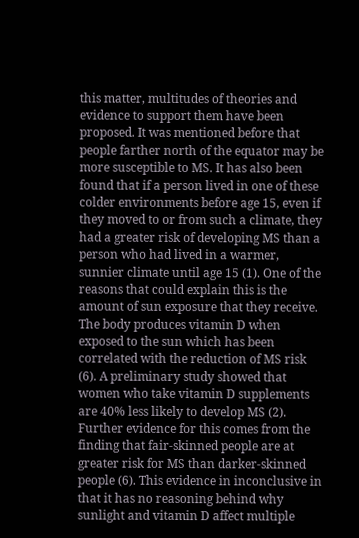this matter, multitudes of theories and evidence to support them have been proposed. It was mentioned before that people farther north of the equator may be more susceptible to MS. It has also been found that if a person lived in one of these colder environments before age 15, even if they moved to or from such a climate, they had a greater risk of developing MS than a person who had lived in a warmer, sunnier climate until age 15 (1). One of the reasons that could explain this is the amount of sun exposure that they receive. The body produces vitamin D when exposed to the sun which has been correlated with the reduction of MS risk (6). A preliminary study showed that women who take vitamin D supplements are 40% less likely to develop MS (2). Further evidence for this comes from the finding that fair-skinned people are at greater risk for MS than darker-skinned people (6). This evidence in inconclusive in that it has no reasoning behind why sunlight and vitamin D affect multiple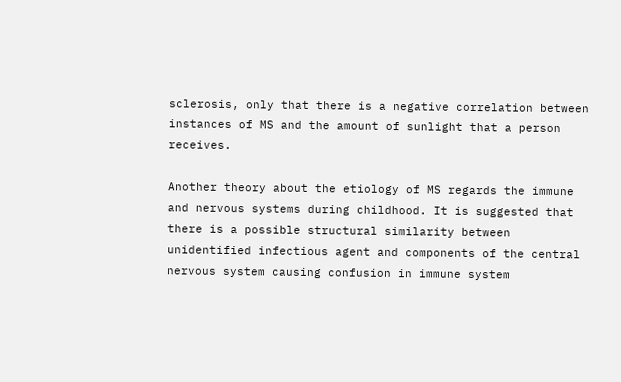sclerosis, only that there is a negative correlation between instances of MS and the amount of sunlight that a person receives.

Another theory about the etiology of MS regards the immune and nervous systems during childhood. It is suggested that there is a possible structural similarity between unidentified infectious agent and components of the central nervous system causing confusion in immune system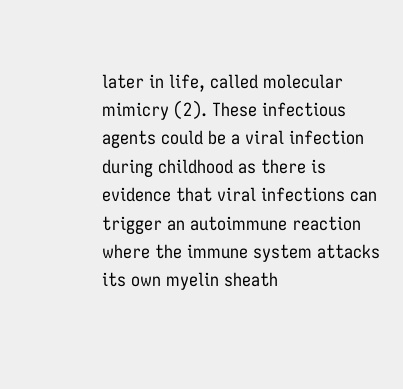later in life, called molecular mimicry (2). These infectious agents could be a viral infection during childhood as there is evidence that viral infections can trigger an autoimmune reaction where the immune system attacks its own myelin sheath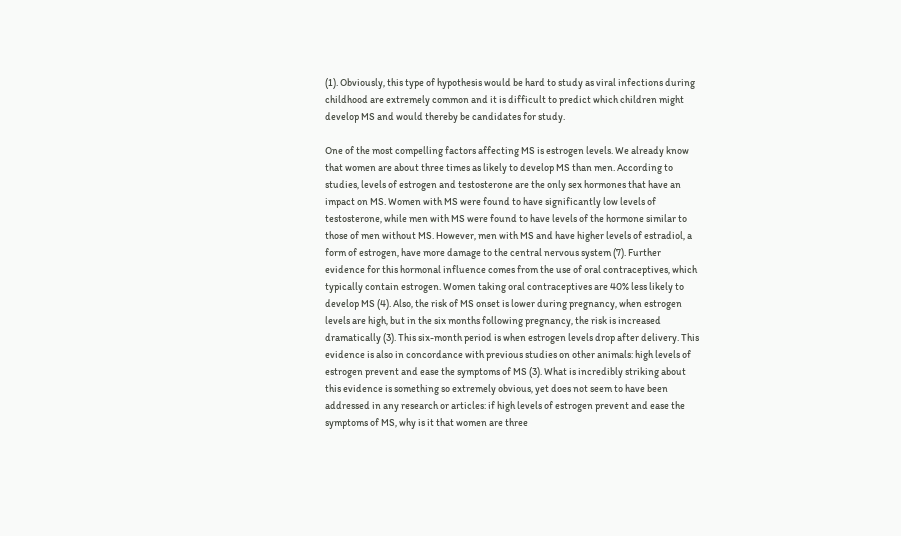(1). Obviously, this type of hypothesis would be hard to study as viral infections during childhood are extremely common and it is difficult to predict which children might develop MS and would thereby be candidates for study.

One of the most compelling factors affecting MS is estrogen levels. We already know that women are about three times as likely to develop MS than men. According to studies, levels of estrogen and testosterone are the only sex hormones that have an impact on MS. Women with MS were found to have significantly low levels of testosterone, while men with MS were found to have levels of the hormone similar to those of men without MS. However, men with MS and have higher levels of estradiol, a form of estrogen, have more damage to the central nervous system (7). Further evidence for this hormonal influence comes from the use of oral contraceptives, which typically contain estrogen. Women taking oral contraceptives are 40% less likely to develop MS (4). Also, the risk of MS onset is lower during pregnancy, when estrogen levels are high, but in the six months following pregnancy, the risk is increased dramatically (3). This six-month period is when estrogen levels drop after delivery. This evidence is also in concordance with previous studies on other animals: high levels of estrogen prevent and ease the symptoms of MS (3). What is incredibly striking about this evidence is something so extremely obvious, yet does not seem to have been addressed in any research or articles: if high levels of estrogen prevent and ease the symptoms of MS, why is it that women are three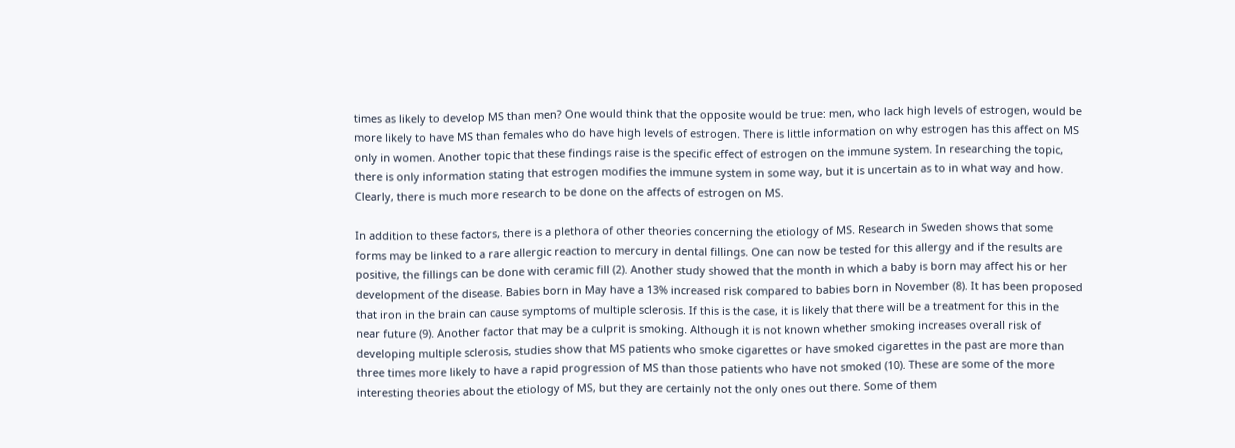times as likely to develop MS than men? One would think that the opposite would be true: men, who lack high levels of estrogen, would be more likely to have MS than females who do have high levels of estrogen. There is little information on why estrogen has this affect on MS only in women. Another topic that these findings raise is the specific effect of estrogen on the immune system. In researching the topic, there is only information stating that estrogen modifies the immune system in some way, but it is uncertain as to in what way and how. Clearly, there is much more research to be done on the affects of estrogen on MS.

In addition to these factors, there is a plethora of other theories concerning the etiology of MS. Research in Sweden shows that some forms may be linked to a rare allergic reaction to mercury in dental fillings. One can now be tested for this allergy and if the results are positive, the fillings can be done with ceramic fill (2). Another study showed that the month in which a baby is born may affect his or her development of the disease. Babies born in May have a 13% increased risk compared to babies born in November (8). It has been proposed that iron in the brain can cause symptoms of multiple sclerosis. If this is the case, it is likely that there will be a treatment for this in the near future (9). Another factor that may be a culprit is smoking. Although it is not known whether smoking increases overall risk of developing multiple sclerosis, studies show that MS patients who smoke cigarettes or have smoked cigarettes in the past are more than three times more likely to have a rapid progression of MS than those patients who have not smoked (10). These are some of the more interesting theories about the etiology of MS, but they are certainly not the only ones out there. Some of them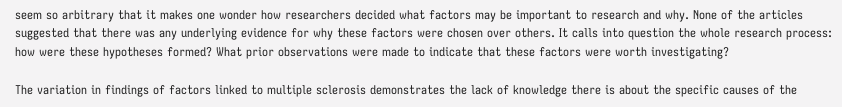seem so arbitrary that it makes one wonder how researchers decided what factors may be important to research and why. None of the articles suggested that there was any underlying evidence for why these factors were chosen over others. It calls into question the whole research process: how were these hypotheses formed? What prior observations were made to indicate that these factors were worth investigating?

The variation in findings of factors linked to multiple sclerosis demonstrates the lack of knowledge there is about the specific causes of the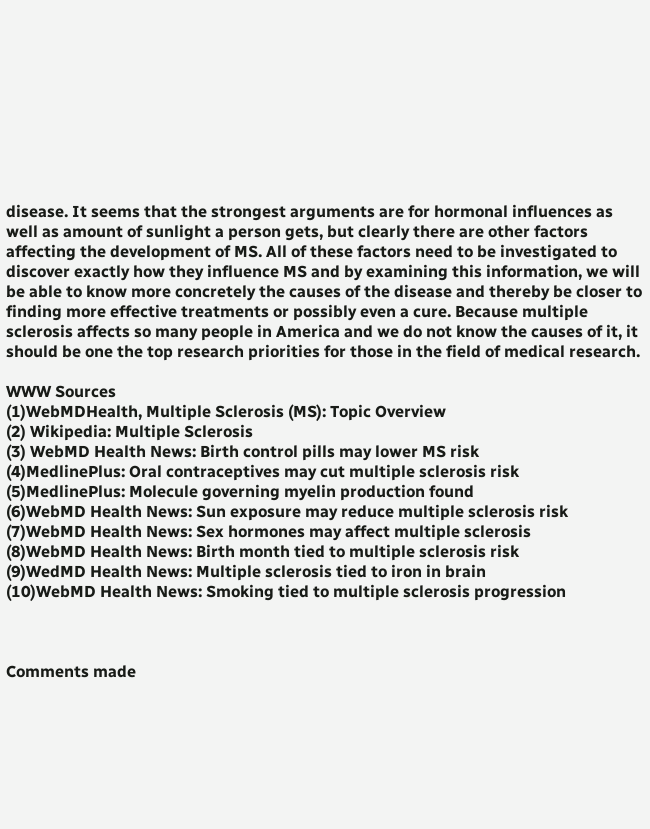disease. It seems that the strongest arguments are for hormonal influences as well as amount of sunlight a person gets, but clearly there are other factors affecting the development of MS. All of these factors need to be investigated to discover exactly how they influence MS and by examining this information, we will be able to know more concretely the causes of the disease and thereby be closer to finding more effective treatments or possibly even a cure. Because multiple sclerosis affects so many people in America and we do not know the causes of it, it should be one the top research priorities for those in the field of medical research.

WWW Sources
(1)WebMDHealth, Multiple Sclerosis (MS): Topic Overview
(2) Wikipedia: Multiple Sclerosis
(3) WebMD Health News: Birth control pills may lower MS risk
(4)MedlinePlus: Oral contraceptives may cut multiple sclerosis risk
(5)MedlinePlus: Molecule governing myelin production found
(6)WebMD Health News: Sun exposure may reduce multiple sclerosis risk
(7)WebMD Health News: Sex hormones may affect multiple sclerosis
(8)WebMD Health News: Birth month tied to multiple sclerosis risk
(9)WedMD Health News: Multiple sclerosis tied to iron in brain
(10)WebMD Health News: Smoking tied to multiple sclerosis progression



Comments made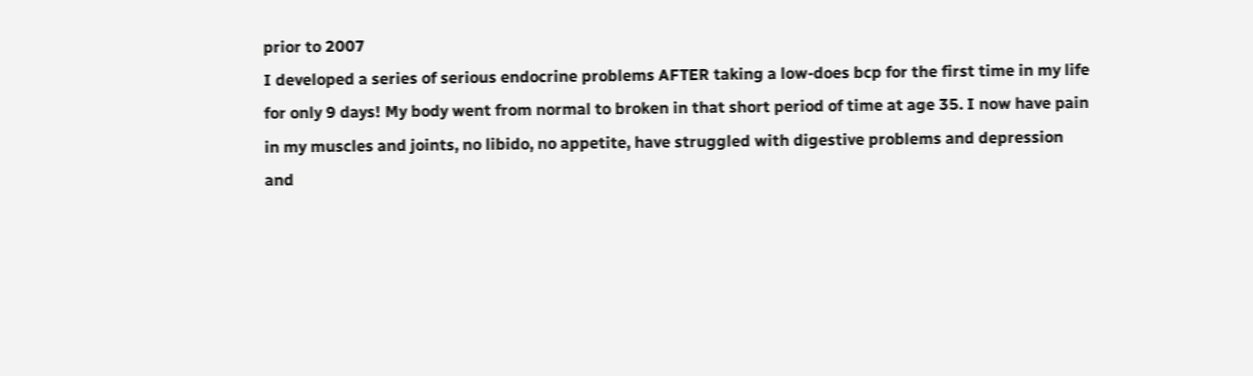prior to 2007
I developed a series of serious endocrine problems AFTER taking a low-does bcp for the first time in my life for only 9 days! My body went from normal to broken in that short period of time at age 35. I now have pain in my muscles and joints, no libido, no appetite, have struggled with digestive problems and depression and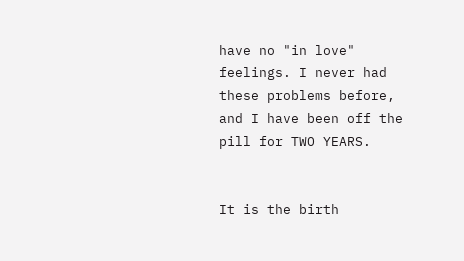have no "in love" feelings. I never had these problems before, and I have been off the pill for TWO YEARS.


It is the birth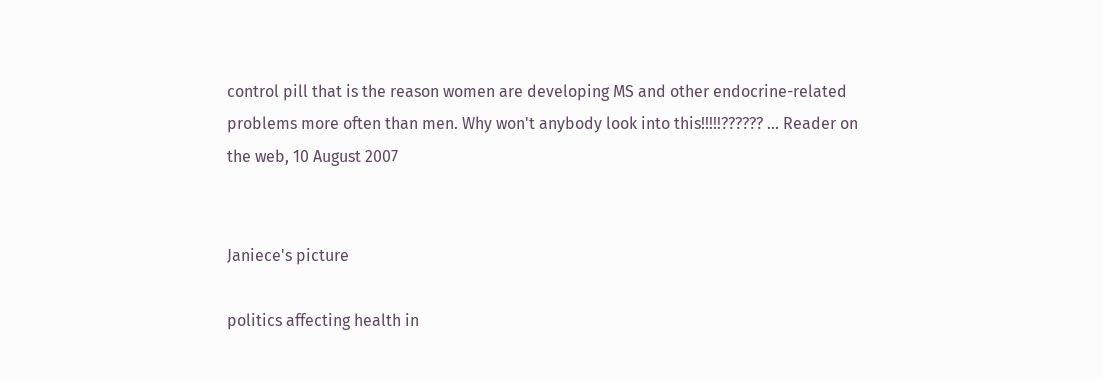control pill that is the reason women are developing MS and other endocrine-related problems more often than men. Why won't anybody look into this!!!!!?????? ... Reader on the web, 10 August 2007


Janiece's picture

politics affecting health in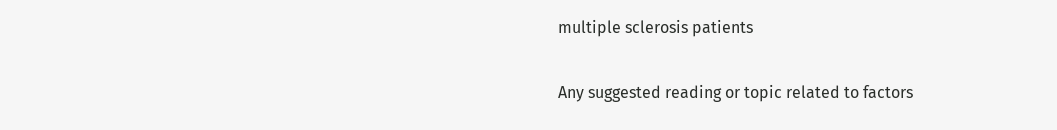multiple sclerosis patients

Any suggested reading or topic related to factors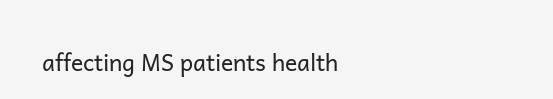affecting MS patients health